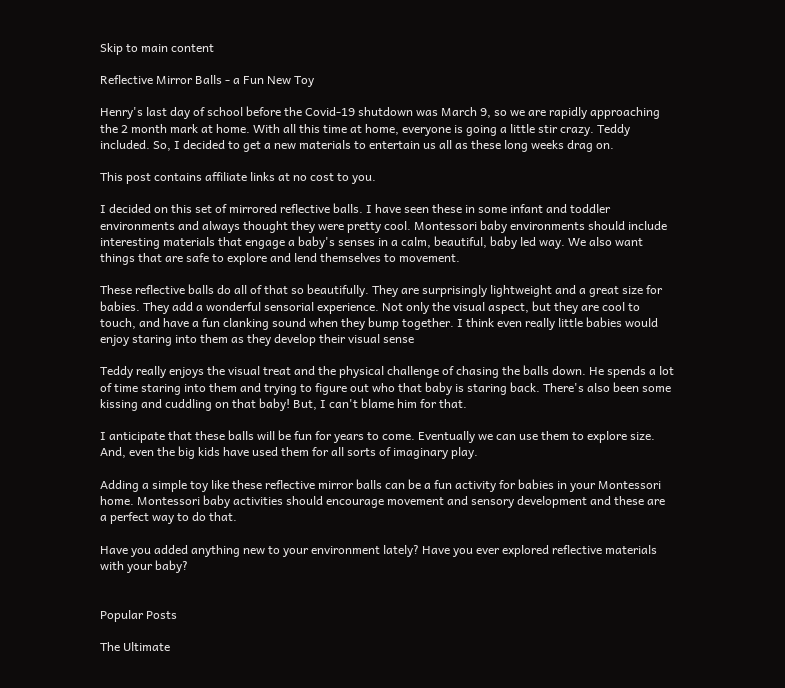Skip to main content

Reflective Mirror Balls - a Fun New Toy

Henry's last day of school before the Covid-19 shutdown was March 9, so we are rapidly approaching the 2 month mark at home. With all this time at home, everyone is going a little stir crazy. Teddy included. So, I decided to get a new materials to entertain us all as these long weeks drag on.

This post contains affiliate links at no cost to you.

I decided on this set of mirrored reflective balls. I have seen these in some infant and toddler environments and always thought they were pretty cool. Montessori baby environments should include interesting materials that engage a baby's senses in a calm, beautiful, baby led way. We also want things that are safe to explore and lend themselves to movement.

These reflective balls do all of that so beautifully. They are surprisingly lightweight and a great size for babies. They add a wonderful sensorial experience. Not only the visual aspect, but they are cool to touch, and have a fun clanking sound when they bump together. I think even really little babies would enjoy staring into them as they develop their visual sense

Teddy really enjoys the visual treat and the physical challenge of chasing the balls down. He spends a lot of time staring into them and trying to figure out who that baby is staring back. There's also been some kissing and cuddling on that baby! But, I can't blame him for that.

I anticipate that these balls will be fun for years to come. Eventually we can use them to explore size. And, even the big kids have used them for all sorts of imaginary play.

Adding a simple toy like these reflective mirror balls can be a fun activity for babies in your Montessori home. Montessori baby activities should encourage movement and sensory development and these are a perfect way to do that.

Have you added anything new to your environment lately? Have you ever explored reflective materials with your baby?


Popular Posts

The Ultimate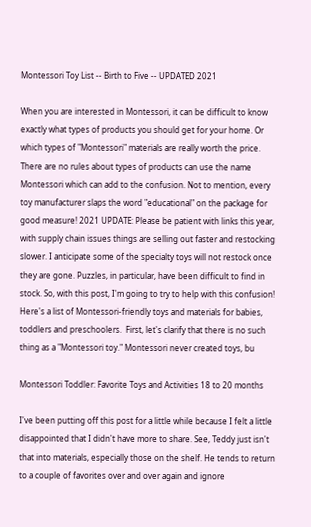Montessori Toy List -- Birth to Five -- UPDATED 2021

When you are interested in Montessori, it can be difficult to know exactly what types of products you should get for your home. Or which types of "Montessori" materials are really worth the price. There are no rules about types of products can use the name Montessori which can add to the confusion. Not to mention, every toy manufacturer slaps the word "educational" on the package for good measure! 2021 UPDATE: Please be patient with links this year, with supply chain issues things are selling out faster and restocking slower. I anticipate some of the specialty toys will not restock once they are gone. Puzzles, in particular, have been difficult to find in stock. So, with this post, I'm going to try to help with this confusion! Here's a list of Montessori-friendly toys and materials for babies, toddlers and preschoolers.  First, let's clarify that there is no such thing as a "Montessori toy." Montessori never created toys, bu

Montessori Toddler: Favorite Toys and Activities 18 to 20 months

I've been putting off this post for a little while because I felt a little disappointed that I didn't have more to share. See, Teddy just isn't that into materials, especially those on the shelf. He tends to return to a couple of favorites over and over again and ignore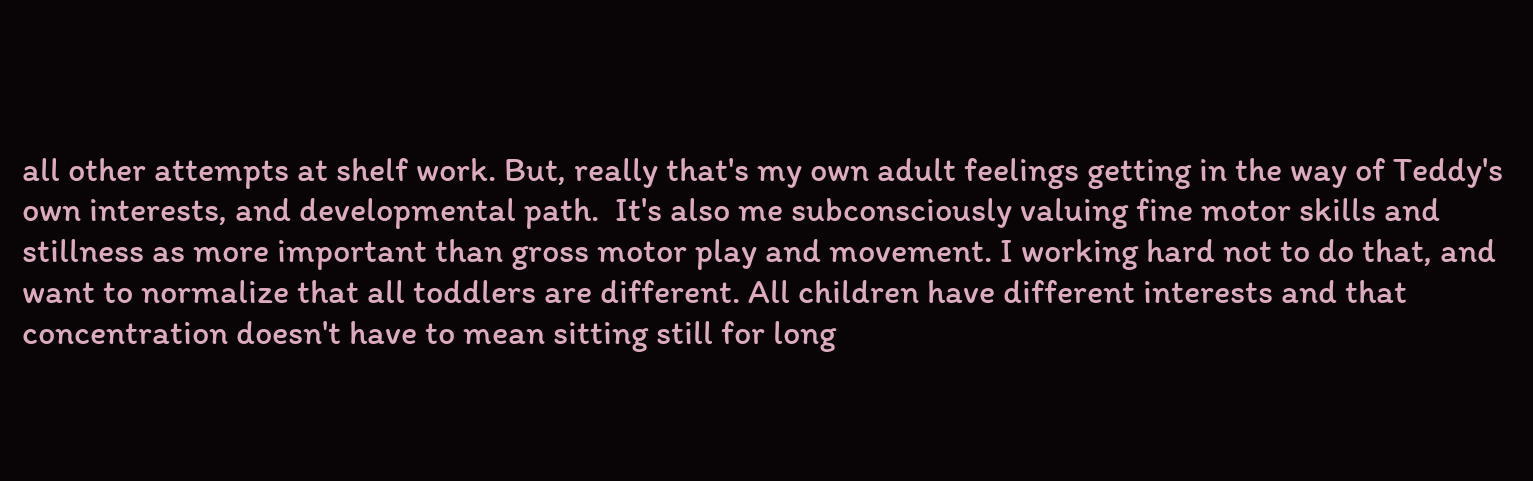all other attempts at shelf work. But, really that's my own adult feelings getting in the way of Teddy's own interests, and developmental path.  It's also me subconsciously valuing fine motor skills and stillness as more important than gross motor play and movement. I working hard not to do that, and want to normalize that all toddlers are different. All children have different interests and that concentration doesn't have to mean sitting still for long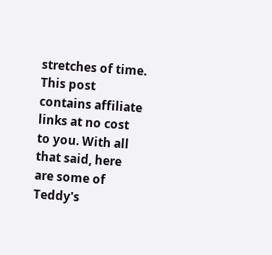stretches of time.  This post contains affiliate links at no cost to you. With all that said, here are some of Teddy's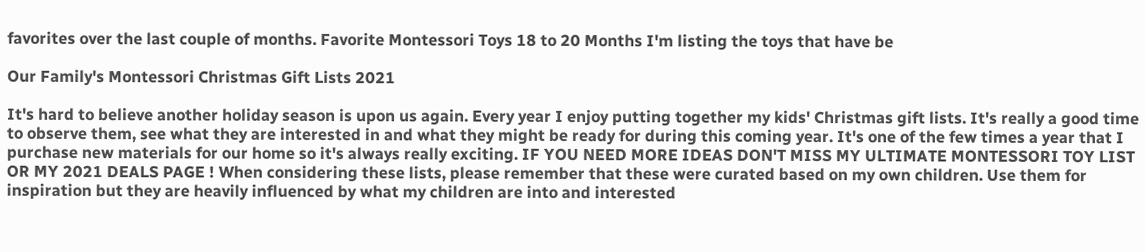favorites over the last couple of months. Favorite Montessori Toys 18 to 20 Months I'm listing the toys that have be

Our Family's Montessori Christmas Gift Lists 2021

It's hard to believe another holiday season is upon us again. Every year I enjoy putting together my kids' Christmas gift lists. It's really a good time to observe them, see what they are interested in and what they might be ready for during this coming year. It's one of the few times a year that I purchase new materials for our home so it's always really exciting. IF YOU NEED MORE IDEAS DON'T MISS MY ULTIMATE MONTESSORI TOY LIST OR MY 2021 DEALS PAGE ! When considering these lists, please remember that these were curated based on my own children. Use them for inspiration but they are heavily influenced by what my children are into and interested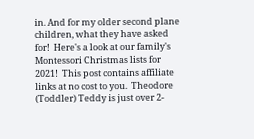in. And for my older second plane children, what they have asked for!  Here's a look at our family's Montessori Christmas lists for 2021!  This post contains affiliate links at no cost to you.  Theodore (Toddler) Teddy is just over 2-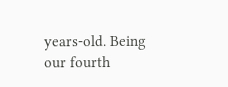years-old. Being our fourth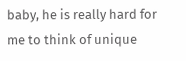baby, he is really hard for me to think of unique